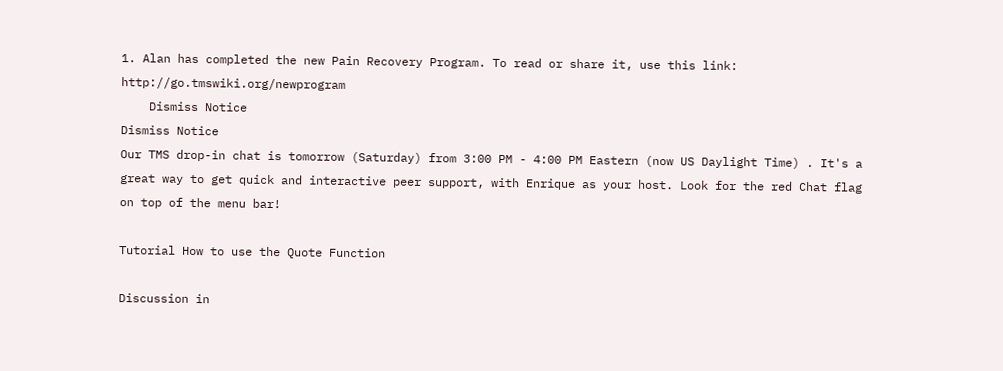1. Alan has completed the new Pain Recovery Program. To read or share it, use this link: http://go.tmswiki.org/newprogram
    Dismiss Notice
Dismiss Notice
Our TMS drop-in chat is tomorrow (Saturday) from 3:00 PM - 4:00 PM Eastern (now US Daylight Time) . It's a great way to get quick and interactive peer support, with Enrique as your host. Look for the red Chat flag on top of the menu bar!

Tutorial How to use the Quote Function

Discussion in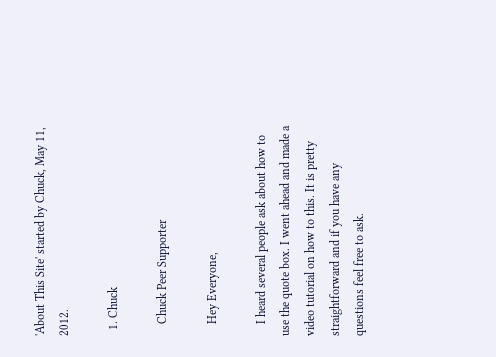'About This Site' started by Chuck, May 11, 2012.

  1. Chuck

    Chuck Peer Supporter

    Hey Everyone,

    I heard several people ask about how to use the quote box. I went ahead and made a video tutorial on how to this. It is pretty straightforward and if you have any questions feel free to ask.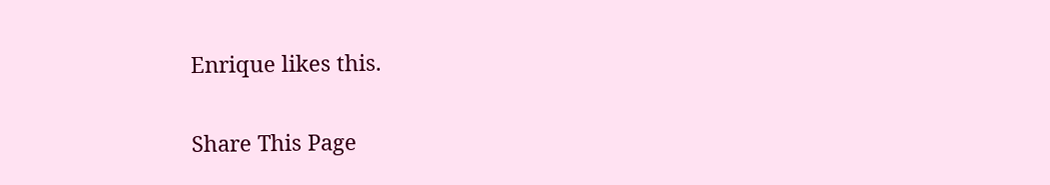Enrique likes this.

Share This Page